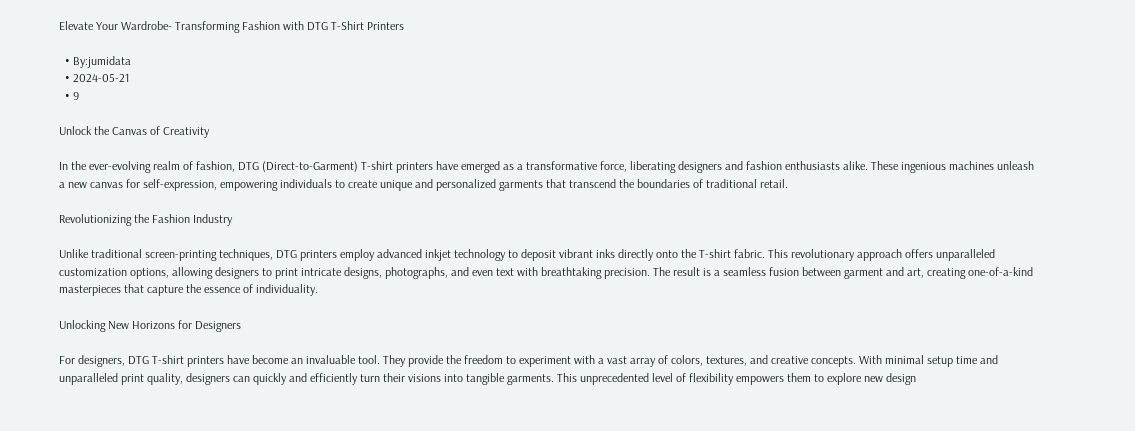Elevate Your Wardrobe- Transforming Fashion with DTG T-Shirt Printers

  • By:jumidata
  • 2024-05-21
  • 9

Unlock the Canvas of Creativity

In the ever-evolving realm of fashion, DTG (Direct-to-Garment) T-shirt printers have emerged as a transformative force, liberating designers and fashion enthusiasts alike. These ingenious machines unleash a new canvas for self-expression, empowering individuals to create unique and personalized garments that transcend the boundaries of traditional retail.

Revolutionizing the Fashion Industry

Unlike traditional screen-printing techniques, DTG printers employ advanced inkjet technology to deposit vibrant inks directly onto the T-shirt fabric. This revolutionary approach offers unparalleled customization options, allowing designers to print intricate designs, photographs, and even text with breathtaking precision. The result is a seamless fusion between garment and art, creating one-of-a-kind masterpieces that capture the essence of individuality.

Unlocking New Horizons for Designers

For designers, DTG T-shirt printers have become an invaluable tool. They provide the freedom to experiment with a vast array of colors, textures, and creative concepts. With minimal setup time and unparalleled print quality, designers can quickly and efficiently turn their visions into tangible garments. This unprecedented level of flexibility empowers them to explore new design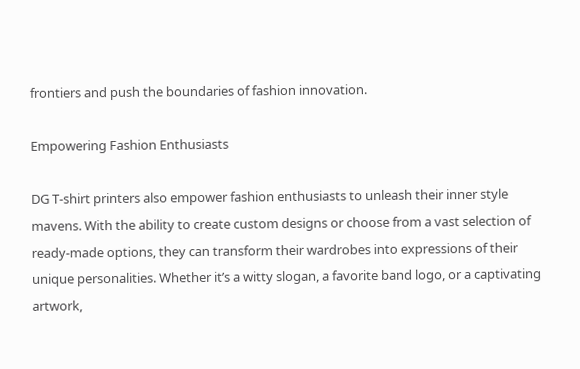frontiers and push the boundaries of fashion innovation.

Empowering Fashion Enthusiasts

DG T-shirt printers also empower fashion enthusiasts to unleash their inner style mavens. With the ability to create custom designs or choose from a vast selection of ready-made options, they can transform their wardrobes into expressions of their unique personalities. Whether it’s a witty slogan, a favorite band logo, or a captivating artwork,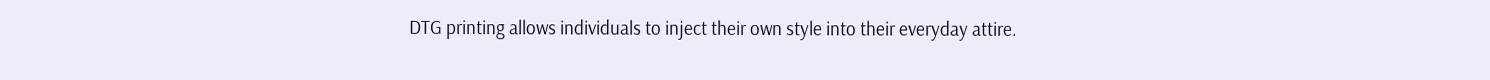DTG printing allows individuals to inject their own style into their everyday attire.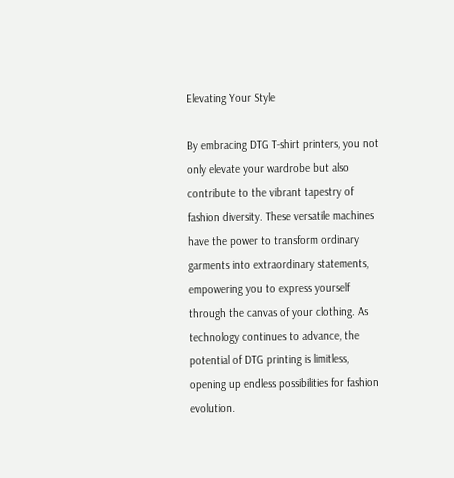Elevating Your Style

By embracing DTG T-shirt printers, you not only elevate your wardrobe but also contribute to the vibrant tapestry of fashion diversity. These versatile machines have the power to transform ordinary garments into extraordinary statements, empowering you to express yourself through the canvas of your clothing. As technology continues to advance, the potential of DTG printing is limitless, opening up endless possibilities for fashion evolution.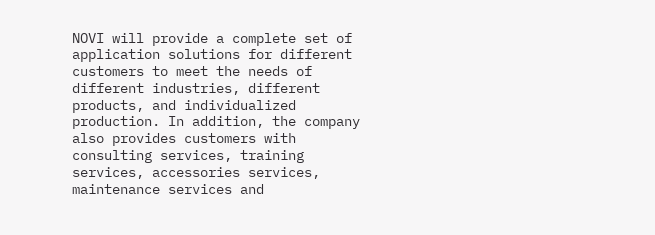NOVI will provide a complete set of application solutions for different customers to meet the needs of different industries, different products, and individualized production. In addition, the company also provides customers with consulting services, training services, accessories services, maintenance services and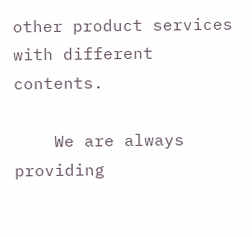other product services with different contents.

    We are always providing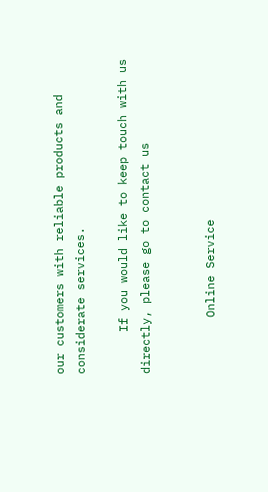our customers with reliable products and considerate services.

      If you would like to keep touch with us directly, please go to contact us


        Online Service